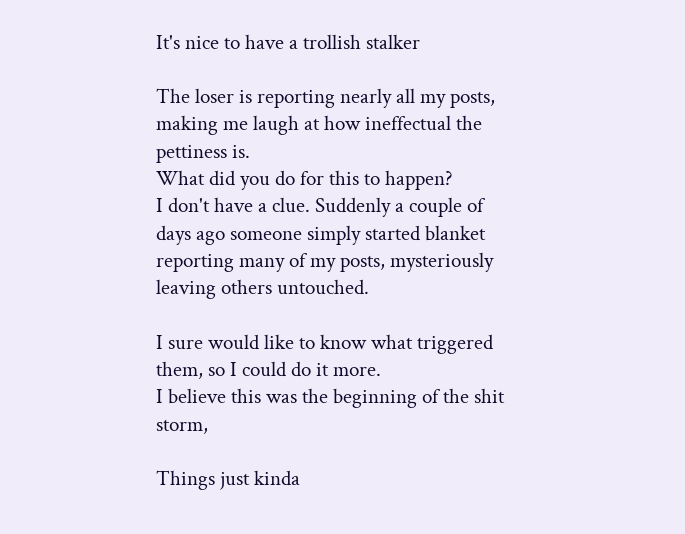It's nice to have a trollish stalker

The loser is reporting nearly all my posts, making me laugh at how ineffectual the pettiness is.
What did you do for this to happen?
I don't have a clue. Suddenly a couple of days ago someone simply started blanket reporting many of my posts, mysteriously leaving others untouched.

I sure would like to know what triggered them, so I could do it more.
I believe this was the beginning of the shit storm,

Things just kinda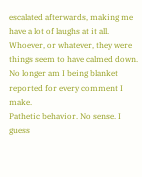escalated afterwards, making me have a lot of laughs at it all.
Whoever, or whatever, they were things seem to have calmed down. No longer am I being blanket reported for every comment I make.
Pathetic behavior. No sense. I guess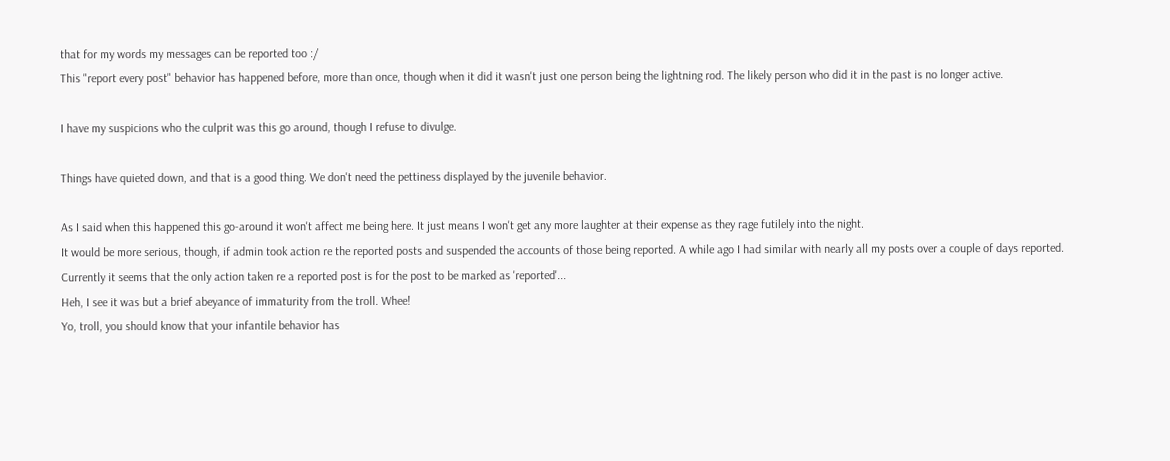that for my words my messages can be reported too :/
This "report every post" behavior has happened before, more than once, though when it did it wasn't just one person being the lightning rod. The likely person who did it in the past is no longer active.

I have my suspicions who the culprit was this go around, though I refuse to divulge.

Things have quieted down, and that is a good thing. We don't need the pettiness displayed by the juvenile behavior.

As I said when this happened this go-around it won't affect me being here. It just means I won't get any more laughter at their expense as they rage futilely into the night.
It would be more serious, though, if admin took action re the reported posts and suspended the accounts of those being reported. A while ago I had similar with nearly all my posts over a couple of days reported. Currently it seems that the only action taken re a reported post is for the post to be marked as 'reported'...
Heh, I see it was but a brief abeyance of immaturity from the troll. Whee!
Yo, troll, you should know that your infantile behavior has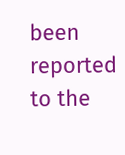been reported to the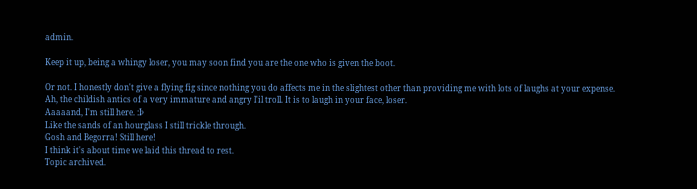admin.

Keep it up, being a whingy loser, you may soon find you are the one who is given the boot.

Or not. I honestly don't give a flying fig since nothing you do affects me in the slightest other than providing me with lots of laughs at your expense.
Ah, the childish antics of a very immature and angry l'il troll. It is to laugh in your face, loser.
Aaaaand, I'm still here. :Þ
Like the sands of an hourglass I still trickle through.
Gosh and Begorra! Still here!
I think it's about time we laid this thread to rest.
Topic archived.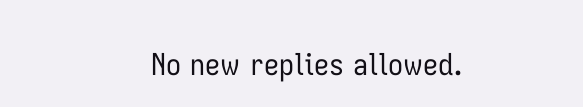No new replies allowed.